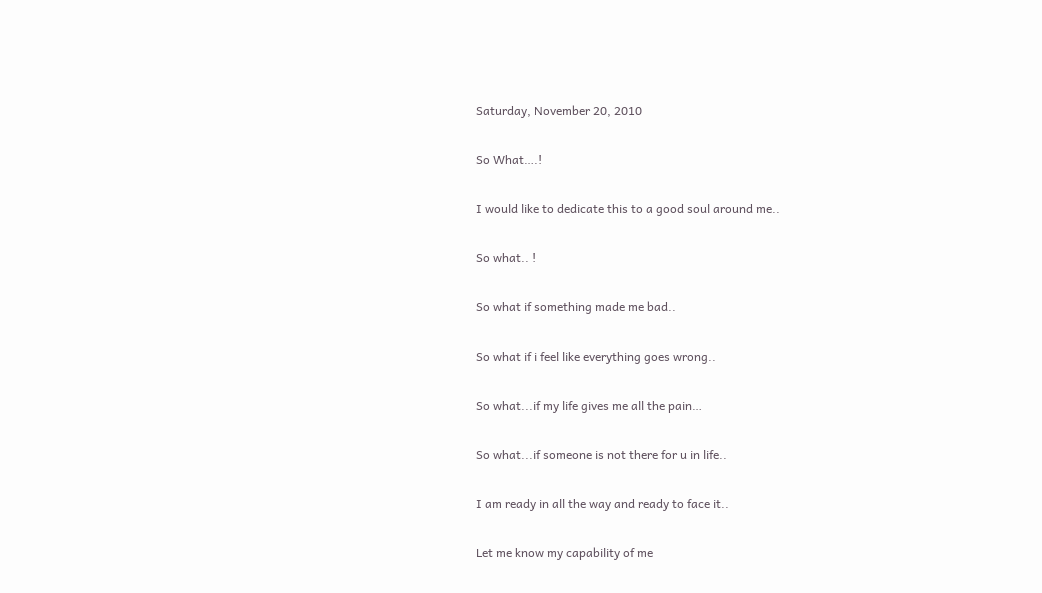Saturday, November 20, 2010

So What….!

I would like to dedicate this to a good soul around me..

So what.. !

So what if something made me bad..

So what if i feel like everything goes wrong..

So what...if my life gives me all the pain…

So what...if someone is not there for u in life..

I am ready in all the way and ready to face it..

Let me know my capability of me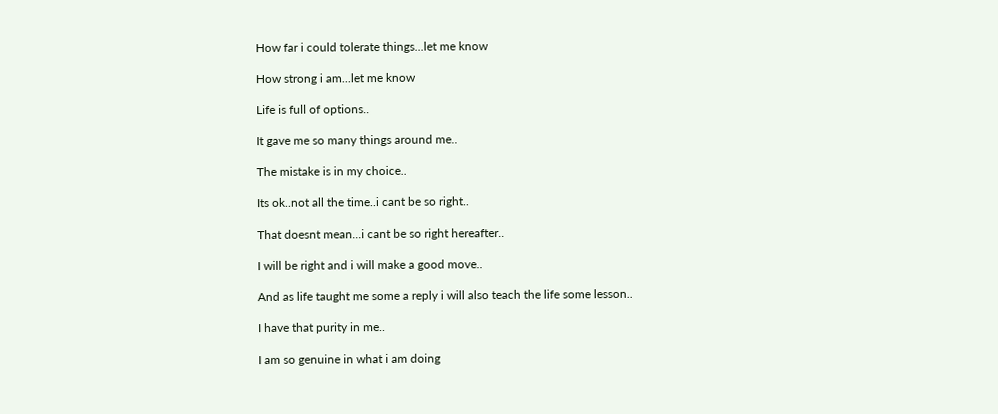How far i could tolerate things...let me know

How strong i am...let me know

Life is full of options..

It gave me so many things around me..

The mistake is in my choice..

Its ok..not all the time..i cant be so right..

That doesnt mean...i cant be so right hereafter..

I will be right and i will make a good move..

And as life taught me some a reply i will also teach the life some lesson..

I have that purity in me..

I am so genuine in what i am doing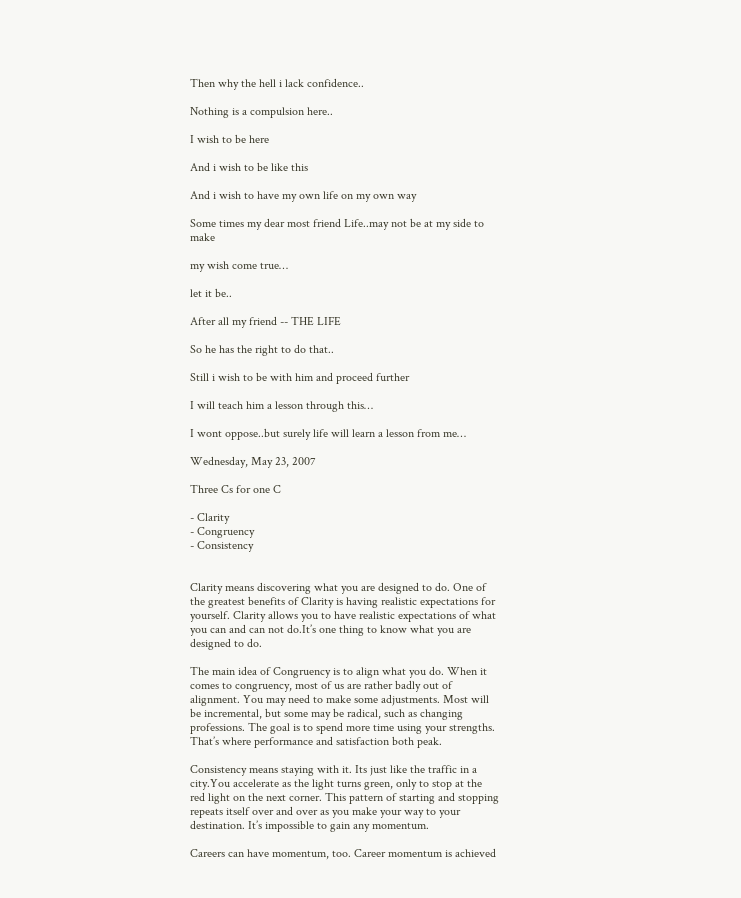Then why the hell i lack confidence..

Nothing is a compulsion here..

I wish to be here

And i wish to be like this

And i wish to have my own life on my own way

Some times my dear most friend Life..may not be at my side to make

my wish come true…

let it be..

After all my friend -- THE LIFE

So he has the right to do that..

Still i wish to be with him and proceed further

I will teach him a lesson through this…

I wont oppose..but surely life will learn a lesson from me…

Wednesday, May 23, 2007

Three Cs for one C

- Clarity
- Congruency
- Consistency


Clarity means discovering what you are designed to do. One of the greatest benefits of Clarity is having realistic expectations for yourself. Clarity allows you to have realistic expectations of what you can and can not do.It’s one thing to know what you are designed to do.

The main idea of Congruency is to align what you do. When it comes to congruency, most of us are rather badly out of alignment. You may need to make some adjustments. Most will be incremental, but some may be radical, such as changing professions. The goal is to spend more time using your strengths. That’s where performance and satisfaction both peak.

Consistency means staying with it. Its just like the traffic in a city.You accelerate as the light turns green, only to stop at the red light on the next corner. This pattern of starting and stopping repeats itself over and over as you make your way to your destination. It’s impossible to gain any momentum.

Careers can have momentum, too. Career momentum is achieved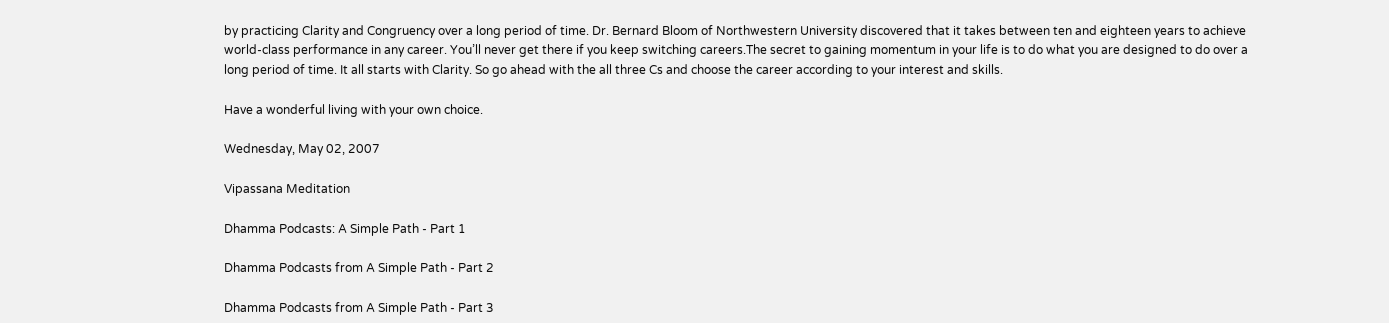by practicing Clarity and Congruency over a long period of time. Dr. Bernard Bloom of Northwestern University discovered that it takes between ten and eighteen years to achieve world-class performance in any career. You’ll never get there if you keep switching careers.The secret to gaining momentum in your life is to do what you are designed to do over a long period of time. It all starts with Clarity. So go ahead with the all three Cs and choose the career according to your interest and skills.

Have a wonderful living with your own choice.

Wednesday, May 02, 2007

Vipassana Meditation

Dhamma Podcasts: A Simple Path - Part 1

Dhamma Podcasts from A Simple Path - Part 2

Dhamma Podcasts from A Simple Path - Part 3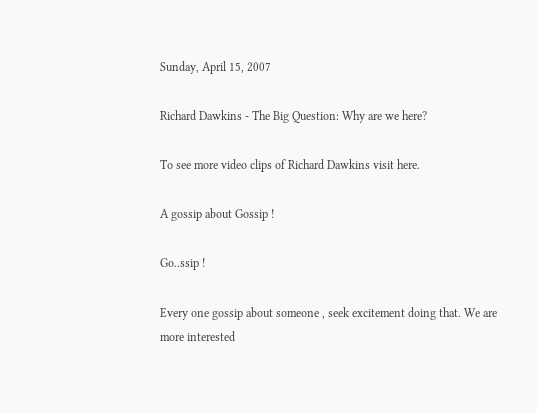Sunday, April 15, 2007

Richard Dawkins - The Big Question: Why are we here?

To see more video clips of Richard Dawkins visit here.

A gossip about Gossip !

Go..ssip !

Every one gossip about someone , seek excitement doing that. We are more interested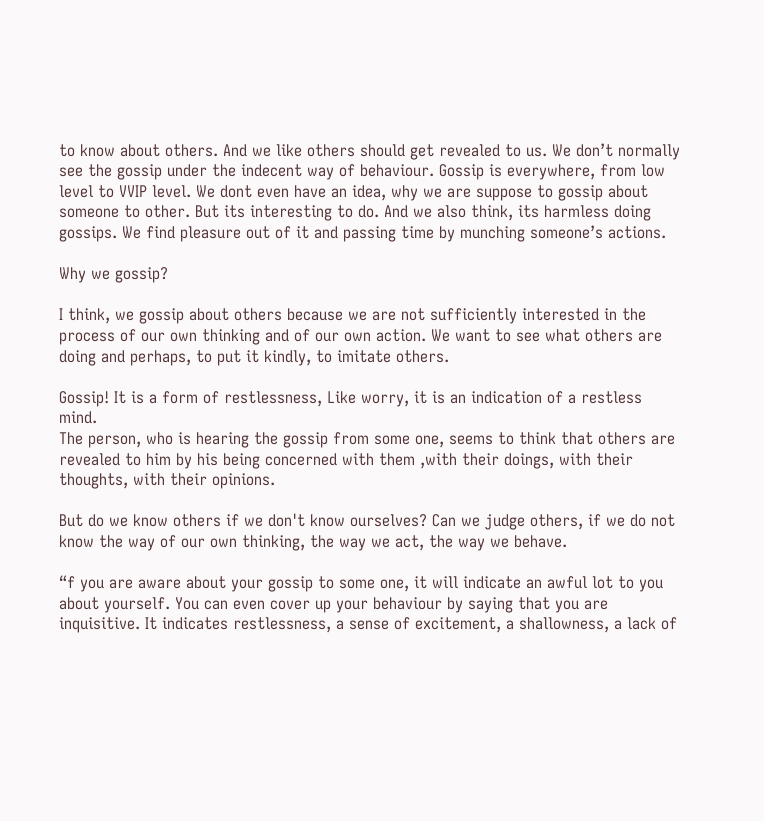to know about others. And we like others should get revealed to us. We don’t normally see the gossip under the indecent way of behaviour. Gossip is everywhere, from low level to VVIP level. We dont even have an idea, why we are suppose to gossip about someone to other. But its interesting to do. And we also think, its harmless doing gossips. We find pleasure out of it and passing time by munching someone’s actions.

Why we gossip?

I think, we gossip about others because we are not sufficiently interested in the process of our own thinking and of our own action. We want to see what others are doing and perhaps, to put it kindly, to imitate others.

Gossip! It is a form of restlessness, Like worry, it is an indication of a restless mind.
The person, who is hearing the gossip from some one, seems to think that others are revealed to him by his being concerned with them ,with their doings, with their thoughts, with their opinions.

But do we know others if we don't know ourselves? Can we judge others, if we do not know the way of our own thinking, the way we act, the way we behave.

“f you are aware about your gossip to some one, it will indicate an awful lot to you about yourself. You can even cover up your behaviour by saying that you are inquisitive. It indicates restlessness, a sense of excitement, a shallowness, a lack of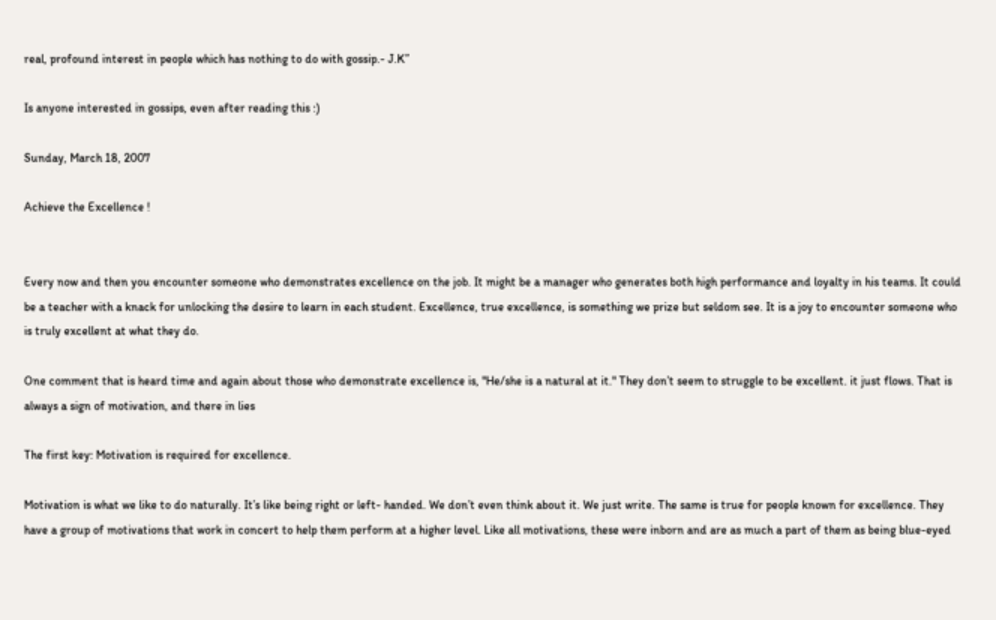real, profound interest in people which has nothing to do with gossip.- J.K”

Is anyone interested in gossips, even after reading this :)

Sunday, March 18, 2007

Achieve the Excellence !


Every now and then you encounter someone who demonstrates excellence on the job. It might be a manager who generates both high performance and loyalty in his teams. It could be a teacher with a knack for unlocking the desire to learn in each student. Excellence, true excellence, is something we prize but seldom see. It is a joy to encounter someone who is truly excellent at what they do.

One comment that is heard time and again about those who demonstrate excellence is, "He/she is a natural at it." They don’t seem to struggle to be excellent. it just flows. That is always a sign of motivation, and there in lies

The first key: Motivation is required for excellence.

Motivation is what we like to do naturally. It’s like being right or left- handed. We don’t even think about it. We just write. The same is true for people known for excellence. They have a group of motivations that work in concert to help them perform at a higher level. Like all motivations, these were inborn and are as much a part of them as being blue-eyed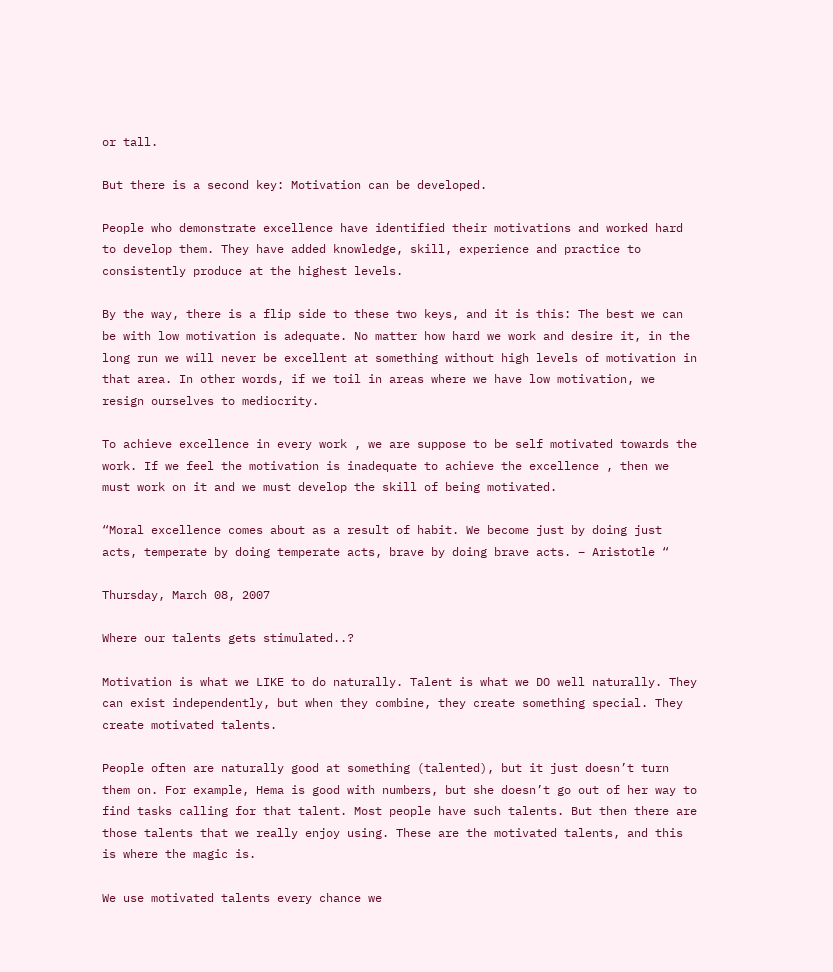or tall.

But there is a second key: Motivation can be developed.

People who demonstrate excellence have identified their motivations and worked hard to develop them. They have added knowledge, skill, experience and practice to consistently produce at the highest levels.

By the way, there is a flip side to these two keys, and it is this: The best we can be with low motivation is adequate. No matter how hard we work and desire it, in the long run we will never be excellent at something without high levels of motivation in that area. In other words, if we toil in areas where we have low motivation, we resign ourselves to mediocrity.

To achieve excellence in every work , we are suppose to be self motivated towards the work. If we feel the motivation is inadequate to achieve the excellence , then we must work on it and we must develop the skill of being motivated.

“Moral excellence comes about as a result of habit. We become just by doing just acts, temperate by doing temperate acts, brave by doing brave acts. – Aristotle “

Thursday, March 08, 2007

Where our talents gets stimulated..?

Motivation is what we LIKE to do naturally. Talent is what we DO well naturally. They can exist independently, but when they combine, they create something special. They create motivated talents.

People often are naturally good at something (talented), but it just doesn’t turn them on. For example, Hema is good with numbers, but she doesn’t go out of her way to find tasks calling for that talent. Most people have such talents. But then there are those talents that we really enjoy using. These are the motivated talents, and this is where the magic is.

We use motivated talents every chance we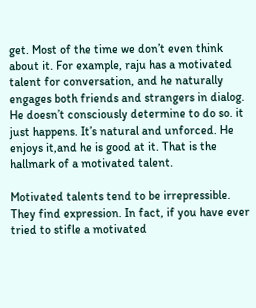get. Most of the time we don’t even think about it. For example, raju has a motivated talent for conversation, and he naturally engages both friends and strangers in dialog. He doesn’t consciously determine to do so. it just happens. It’s natural and unforced. He enjoys it,and he is good at it. That is the hallmark of a motivated talent.

Motivated talents tend to be irrepressible. They find expression. In fact, if you have ever tried to stifle a motivated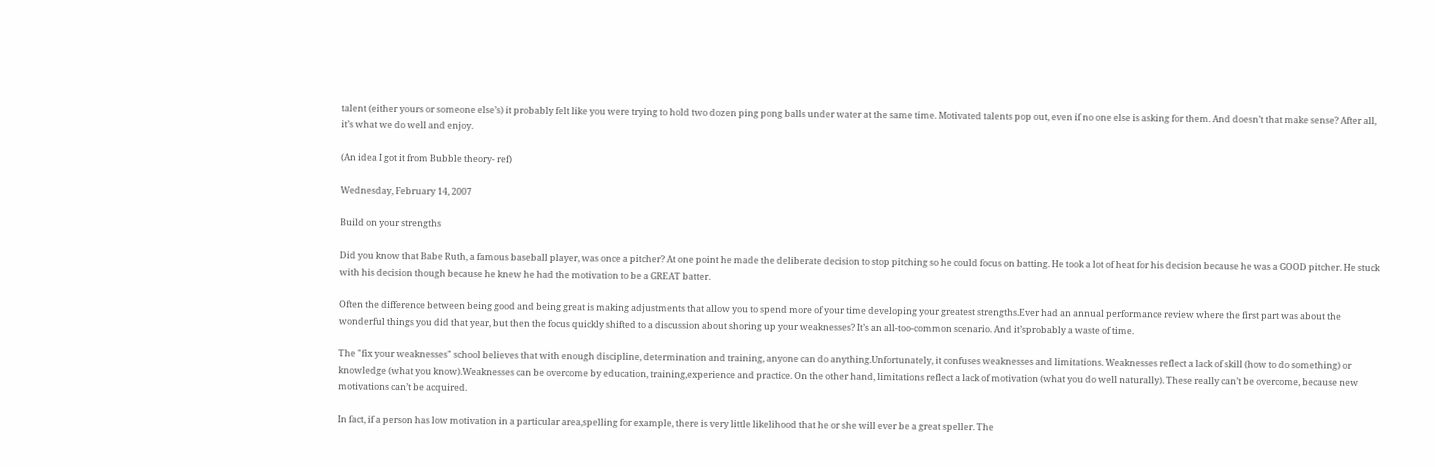talent (either yours or someone else’s) it probably felt like you were trying to hold two dozen ping pong balls under water at the same time. Motivated talents pop out, even if no one else is asking for them. And doesn’t that make sense? After all, it’s what we do well and enjoy.

(An idea I got it from Bubble theory- ref)

Wednesday, February 14, 2007

Build on your strengths

Did you know that Babe Ruth, a famous baseball player, was once a pitcher? At one point he made the deliberate decision to stop pitching so he could focus on batting. He took a lot of heat for his decision because he was a GOOD pitcher. He stuck with his decision though because he knew he had the motivation to be a GREAT batter.

Often the difference between being good and being great is making adjustments that allow you to spend more of your time developing your greatest strengths.Ever had an annual performance review where the first part was about the wonderful things you did that year, but then the focus quickly shifted to a discussion about shoring up your weaknesses? It’s an all-too-common scenario. And it’sprobably a waste of time.

The "fix your weaknesses" school believes that with enough discipline, determination and training, anyone can do anything.Unfortunately, it confuses weaknesses and limitations. Weaknesses reflect a lack of skill (how to do something) or knowledge (what you know).Weaknesses can be overcome by education, training,experience and practice. On the other hand, limitations reflect a lack of motivation (what you do well naturally). These really can’t be overcome, because new motivations can’t be acquired.

In fact, if a person has low motivation in a particular area,spelling for example, there is very little likelihood that he or she will ever be a great speller. The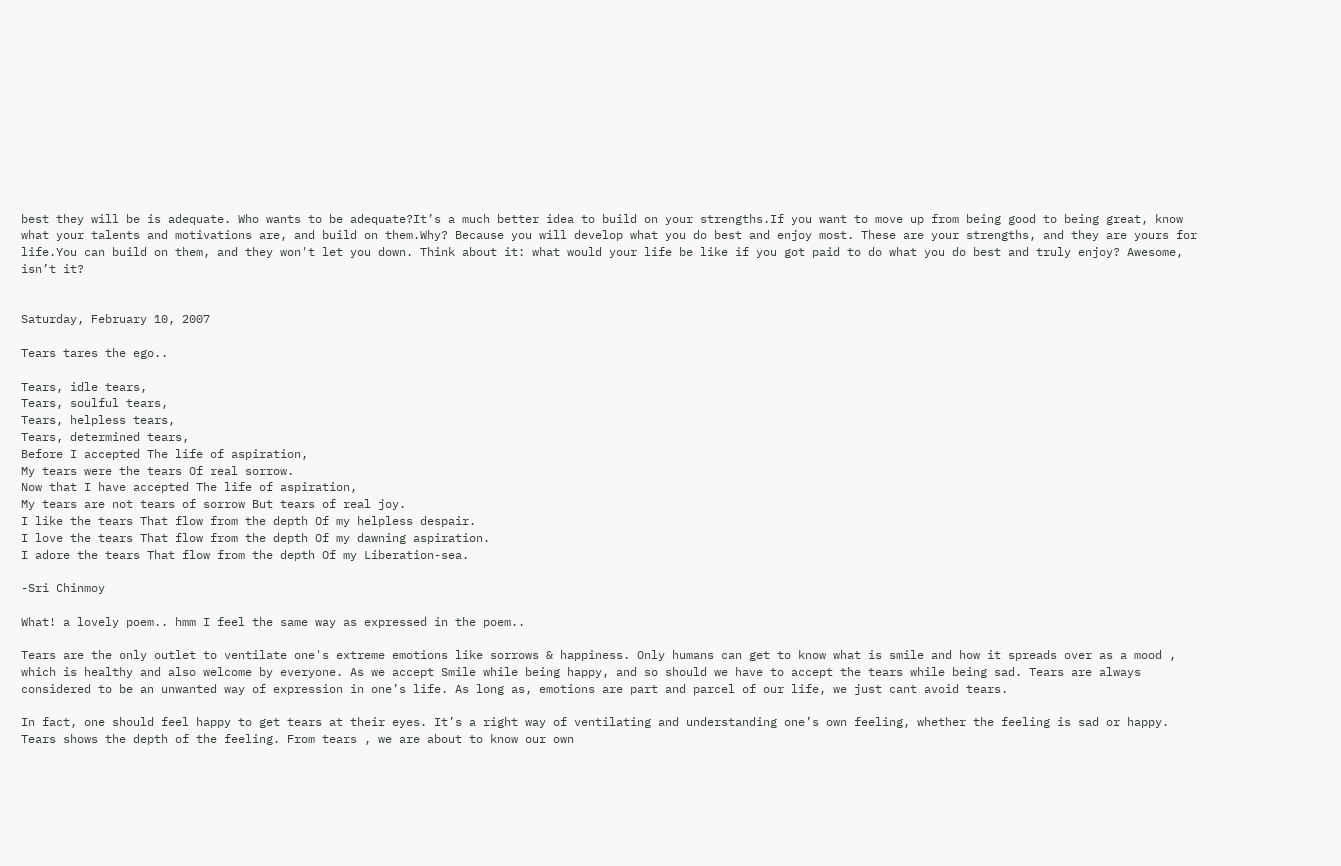best they will be is adequate. Who wants to be adequate?It’s a much better idea to build on your strengths.If you want to move up from being good to being great, know what your talents and motivations are, and build on them.Why? Because you will develop what you do best and enjoy most. These are your strengths, and they are yours for life.You can build on them, and they won't let you down. Think about it: what would your life be like if you got paid to do what you do best and truly enjoy? Awesome, isn’t it?


Saturday, February 10, 2007

Tears tares the ego..

Tears, idle tears,
Tears, soulful tears,
Tears, helpless tears,
Tears, determined tears,
Before I accepted The life of aspiration,
My tears were the tears Of real sorrow.
Now that I have accepted The life of aspiration,
My tears are not tears of sorrow But tears of real joy.
I like the tears That flow from the depth Of my helpless despair.
I love the tears That flow from the depth Of my dawning aspiration.
I adore the tears That flow from the depth Of my Liberation-sea.

-Sri Chinmoy

What! a lovely poem.. hmm I feel the same way as expressed in the poem..

Tears are the only outlet to ventilate one's extreme emotions like sorrows & happiness. Only humans can get to know what is smile and how it spreads over as a mood , which is healthy and also welcome by everyone. As we accept Smile while being happy, and so should we have to accept the tears while being sad. Tears are always considered to be an unwanted way of expression in one’s life. As long as, emotions are part and parcel of our life, we just cant avoid tears.

In fact, one should feel happy to get tears at their eyes. It’s a right way of ventilating and understanding one’s own feeling, whether the feeling is sad or happy. Tears shows the depth of the feeling. From tears , we are about to know our own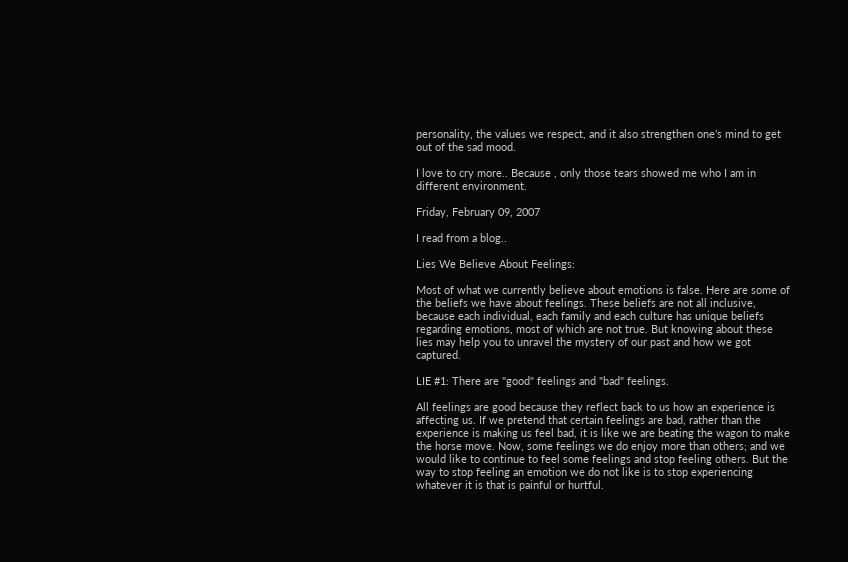personality, the values we respect, and it also strengthen one’s mind to get out of the sad mood.

I love to cry more.. Because , only those tears showed me who I am in different environment.

Friday, February 09, 2007

I read from a blog..

Lies We Believe About Feelings:

Most of what we currently believe about emotions is false. Here are some of the beliefs we have about feelings. These beliefs are not all inclusive, because each individual, each family and each culture has unique beliefs regarding emotions, most of which are not true. But knowing about these lies may help you to unravel the mystery of our past and how we got captured.

LIE #1: There are "good" feelings and "bad" feelings.

All feelings are good because they reflect back to us how an experience is affecting us. If we pretend that certain feelings are bad, rather than the experience is making us feel bad, it is like we are beating the wagon to make the horse move. Now, some feelings we do enjoy more than others; and we would like to continue to feel some feelings and stop feeling others. But the way to stop feeling an emotion we do not like is to stop experiencing whatever it is that is painful or hurtful.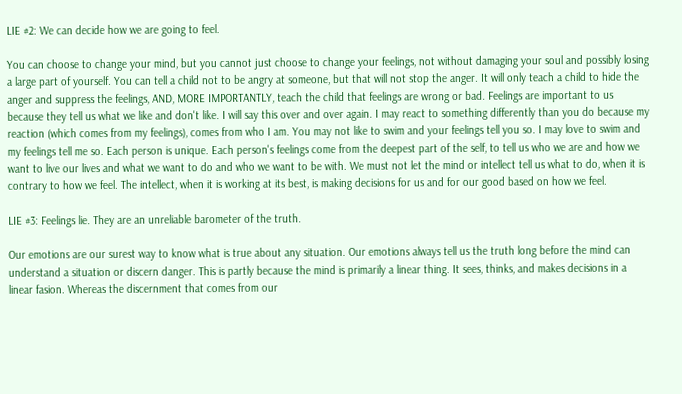LIE #2: We can decide how we are going to feel.

You can choose to change your mind, but you cannot just choose to change your feelings, not without damaging your soul and possibly losing a large part of yourself. You can tell a child not to be angry at someone, but that will not stop the anger. It will only teach a child to hide the anger and suppress the feelings, AND, MORE IMPORTANTLY, teach the child that feelings are wrong or bad. Feelings are important to us because they tell us what we like and don't like. I will say this over and over again. I may react to something differently than you do because my reaction (which comes from my feelings), comes from who I am. You may not like to swim and your feelings tell you so. I may love to swim and my feelings tell me so. Each person is unique. Each person's feelings come from the deepest part of the self, to tell us who we are and how we want to live our lives and what we want to do and who we want to be with. We must not let the mind or intellect tell us what to do, when it is contrary to how we feel. The intellect, when it is working at its best, is making decisions for us and for our good based on how we feel.

LIE #3: Feelings lie. They are an unreliable barometer of the truth.

Our emotions are our surest way to know what is true about any situation. Our emotions always tell us the truth long before the mind can understand a situation or discern danger. This is partly because the mind is primarily a linear thing. It sees, thinks, and makes decisions in a linear fasion. Whereas the discernment that comes from our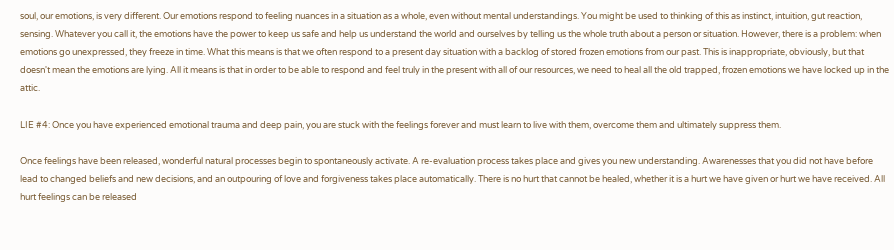soul, our emotions, is very different. Our emotions respond to feeling nuances in a situation as a whole, even without mental understandings. You might be used to thinking of this as instinct, intuition, gut reaction, sensing. Whatever you call it, the emotions have the power to keep us safe and help us understand the world and ourselves by telling us the whole truth about a person or situation. However, there is a problem: when emotions go unexpressed, they freeze in time. What this means is that we often respond to a present day situation with a backlog of stored frozen emotions from our past. This is inappropriate, obviously, but that doesn't mean the emotions are lying. All it means is that in order to be able to respond and feel truly in the present with all of our resources, we need to heal all the old trapped, frozen emotions we have locked up in the attic.

LIE #4: Once you have experienced emotional trauma and deep pain, you are stuck with the feelings forever and must learn to live with them, overcome them and ultimately suppress them.

Once feelings have been released, wonderful natural processes begin to spontaneously activate. A re-evaluation process takes place and gives you new understanding. Awarenesses that you did not have before lead to changed beliefs and new decisions, and an outpouring of love and forgiveness takes place automatically. There is no hurt that cannot be healed, whether it is a hurt we have given or hurt we have received. All hurt feelings can be released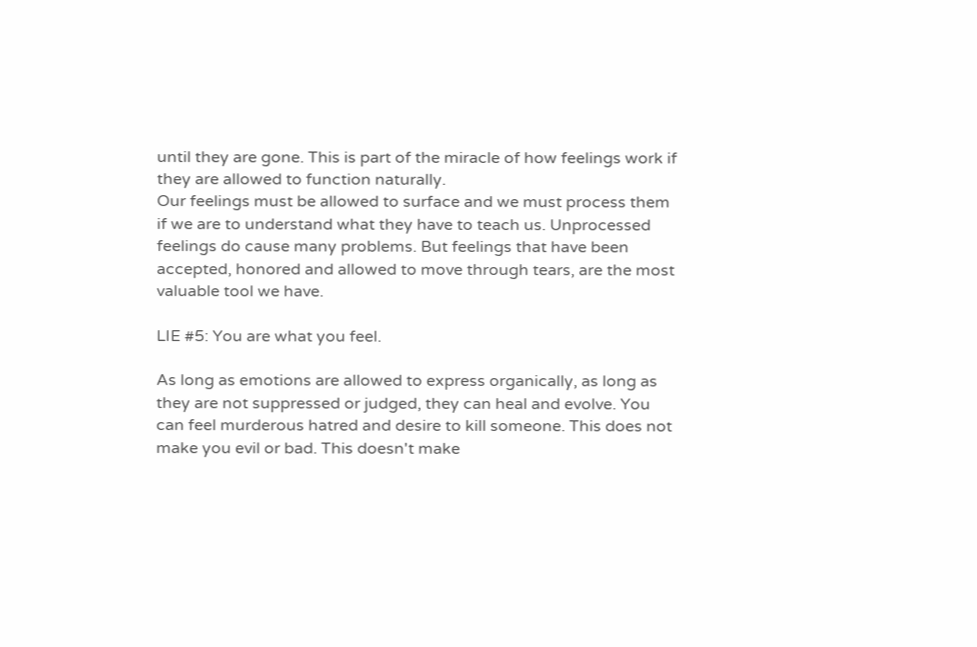until they are gone. This is part of the miracle of how feelings work if they are allowed to function naturally.
Our feelings must be allowed to surface and we must process them if we are to understand what they have to teach us. Unprocessed feelings do cause many problems. But feelings that have been accepted, honored and allowed to move through tears, are the most valuable tool we have.

LIE #5: You are what you feel.

As long as emotions are allowed to express organically, as long as they are not suppressed or judged, they can heal and evolve. You can feel murderous hatred and desire to kill someone. This does not make you evil or bad. This doesn't make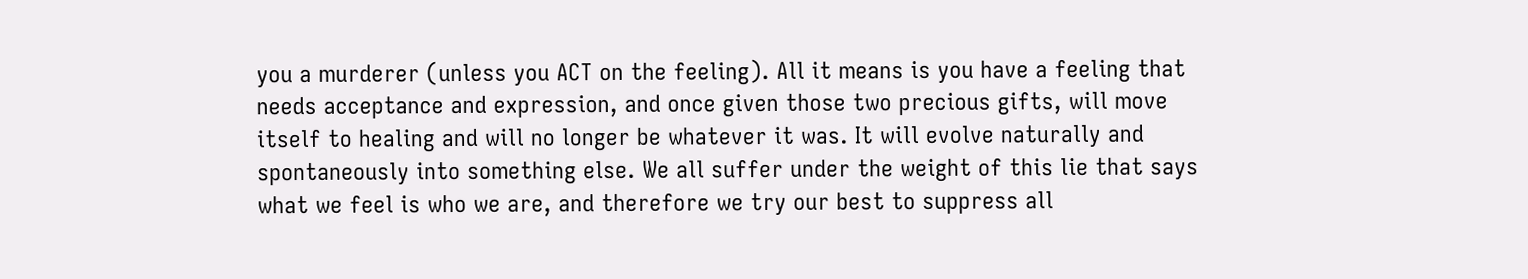you a murderer (unless you ACT on the feeling). All it means is you have a feeling that needs acceptance and expression, and once given those two precious gifts, will move itself to healing and will no longer be whatever it was. It will evolve naturally and spontaneously into something else. We all suffer under the weight of this lie that says what we feel is who we are, and therefore we try our best to suppress all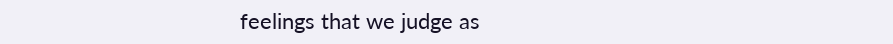feelings that we judge as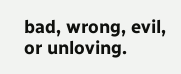bad, wrong, evil, or unloving.